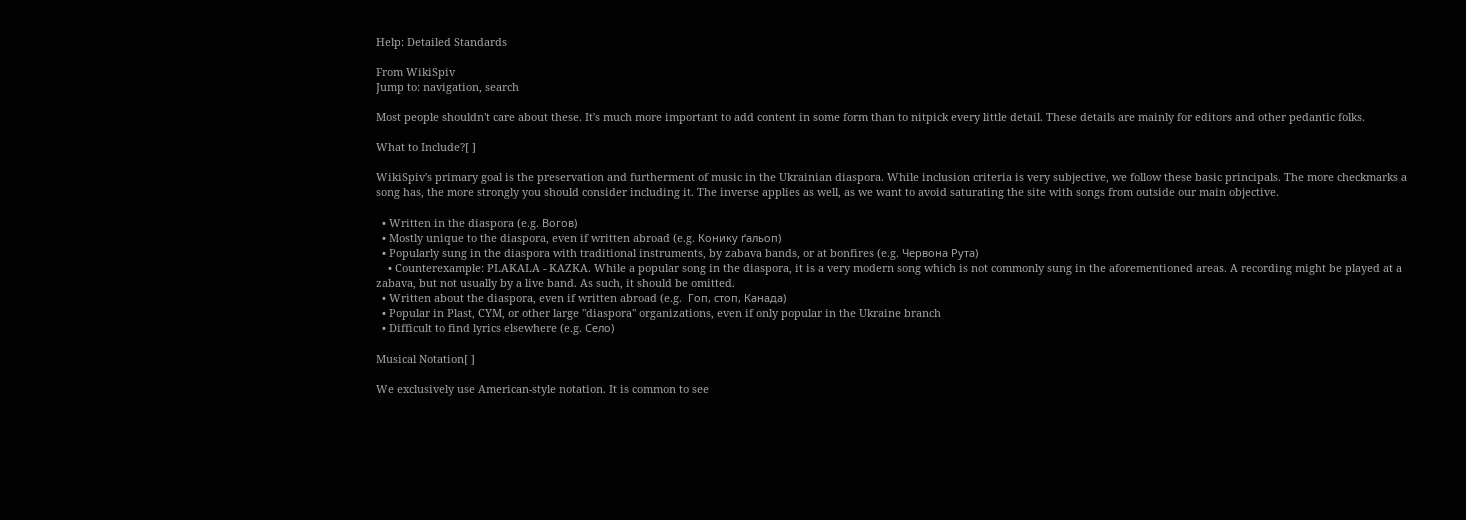Help: Detailed Standards

From WikiSpiv
Jump to: navigation, search

Most people shouldn't care about these. It's much more important to add content in some form than to nitpick every little detail. These details are mainly for editors and other pedantic folks.

What to Include?[ ]

WikiSpiv's primary goal is the preservation and furtherment of music in the Ukrainian diaspora. While inclusion criteria is very subjective, we follow these basic principals. The more checkmarks a song has, the more strongly you should consider including it. The inverse applies as well, as we want to avoid saturating the site with songs from outside our main objective.

  • Written in the diaspora (e.g. Вогов)
  • Mostly unique to the diaspora, even if written abroad (e.g. Конику ґальоп)
  • Popularly sung in the diaspora with traditional instruments, by zabava bands, or at bonfires (e.g. Червона Рута)
    • Counterexample: PLAKALA - KAZKA. While a popular song in the diaspora, it is a very modern song which is not commonly sung in the aforementioned areas. A recording might be played at a zabava, but not usually by a live band. As such, it should be omitted.
  • Written about the diaspora, even if written abroad (e.g.  Гоп, стоп, Канада)
  • Popular in Plast, CYM, or other large "diaspora" organizations, even if only popular in the Ukraine branch
  • Difficult to find lyrics elsewhere (e.g. Село)

Musical Notation[ ]

We exclusively use American-style notation. It is common to see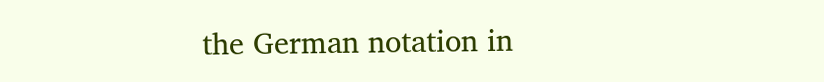the German notation in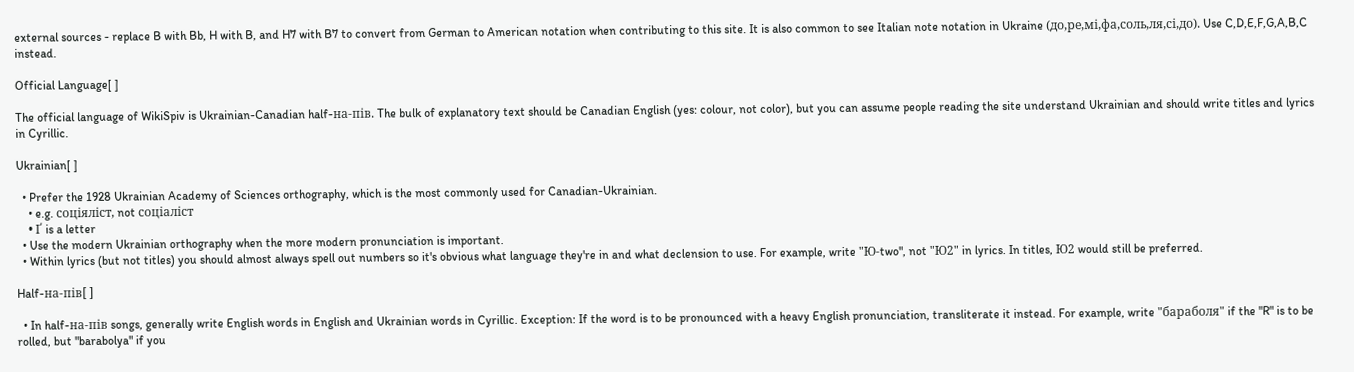external sources - replace B with Bb, H with B, and H7 with B7 to convert from German to American notation when contributing to this site. It is also common to see Italian note notation in Ukraine (до,ре,мі,фа,соль,ля,сі,до). Use C,D,E,F,G,A,B,C instead.

Official Language[ ]

The official language of WikiSpiv is Ukrainian-Canadian half-на-пів. The bulk of explanatory text should be Canadian English (yes: colour, not color), but you can assume people reading the site understand Ukrainian and should write titles and lyrics in Cyrillic.

Ukrainian[ ]

  • Prefer the 1928 Ukrainian Academy of Sciences orthography, which is the most commonly used for Canadian-Ukrainian.
    • e.g. соціяліст, not соціаліст
    • Ґ is a letter
  • Use the modern Ukrainian orthography when the more modern pronunciation is important.
  • Within lyrics (but not titles) you should almost always spell out numbers so it's obvious what language they're in and what declension to use. For example, write "Ю-two", not "Ю2" in lyrics. In titles, Ю2 would still be preferred.

Half-на-пів[ ]

  • In half-на-пів songs, generally write English words in English and Ukrainian words in Cyrillic. Exception: If the word is to be pronounced with a heavy English pronunciation, transliterate it instead. For example, write "бараболя" if the "R" is to be rolled, but "barabolya" if you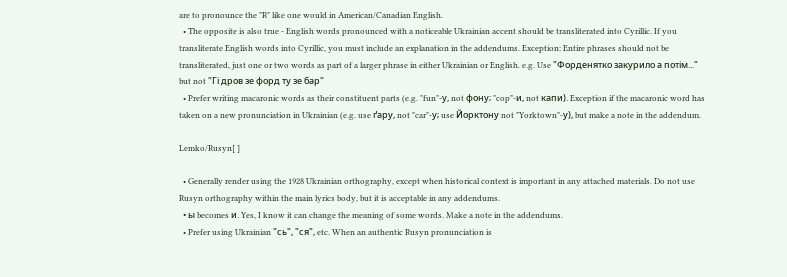are to pronounce the "R" like one would in American/Canadian English.
  • The opposite is also true - English words pronounced with a noticeable Ukrainian accent should be transliterated into Cyrillic. If you transliterate English words into Cyrillic, you must include an explanation in the addendums. Exception: Entire phrases should not be transliterated, just one or two words as part of a larger phrase in either Ukrainian or English. e.g. Use "Форденятко закурило а потім..." but not "Гі дров зе форд ту зе бар"
  • Prefer writing macaronic words as their constituent parts (e.g. "fun"-у, not фону; "cop"-и, not капи). Exception if the macaronic word has taken on a new pronunciation in Ukrainian (e.g. use ґару, not "car"-у; use Йорктону not "Yorktown"-у), but make a note in the addendum.

Lemko/Rusyn[ ]

  • Generally render using the 1928 Ukrainian orthography, except when historical context is important in any attached materials. Do not use Rusyn orthography within the main lyrics body, but it is acceptable in any addendums.
  • ы becomes и. Yes, I know it can change the meaning of some words. Make a note in the addendums.
  • Prefer using Ukrainian "сь", "ся", etc. When an authentic Rusyn pronunciation is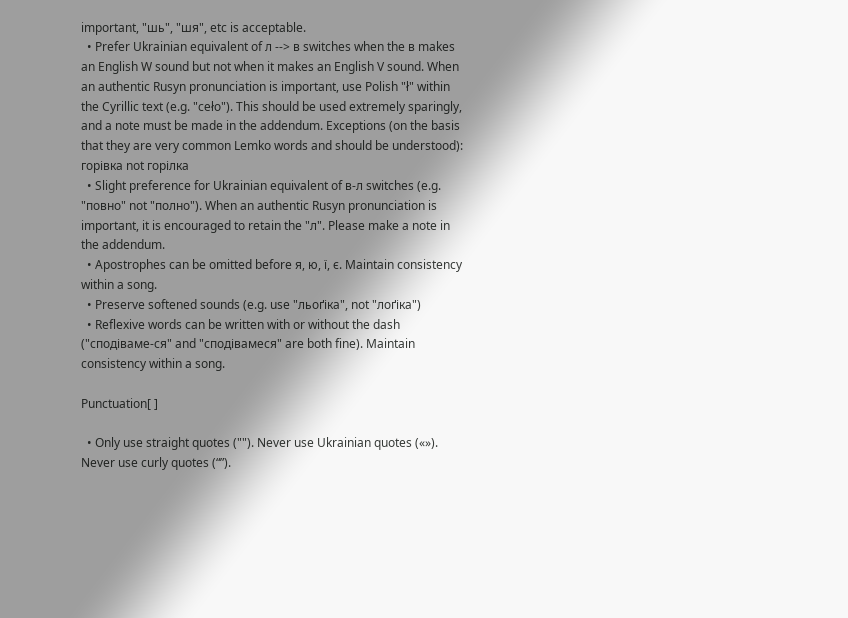important, "шь", "шя", etc is acceptable.
  • Prefer Ukrainian equivalent of л --> в switches when the в makes an English W sound but not when it makes an English V sound. When an authentic Rusyn pronunciation is important, use Polish "ł" within the Cyrillic text (e.g. "сеłо"). This should be used extremely sparingly, and a note must be made in the addendum. Exceptions (on the basis that they are very common Lemko words and should be understood): горівка not горілка
  • Slight preference for Ukrainian equivalent of в-л switches (e.g. "повно" not "полно"). When an authentic Rusyn pronunciation is important, it is encouraged to retain the "л". Please make a note in the addendum.
  • Apostrophes can be omitted before я, ю, ї, є. Maintain consistency within a song.
  • Preserve softened sounds (e.g. use "льоґіка", not "лоґіка")
  • Reflexive words can be written with or without the dash ("сподіваме-ся" and "сподівамеся" are both fine). Maintain consistency within a song.

Punctuation[ ]

  • Only use straight quotes (""). Never use Ukrainian quotes («»). Never use curly quotes (“”).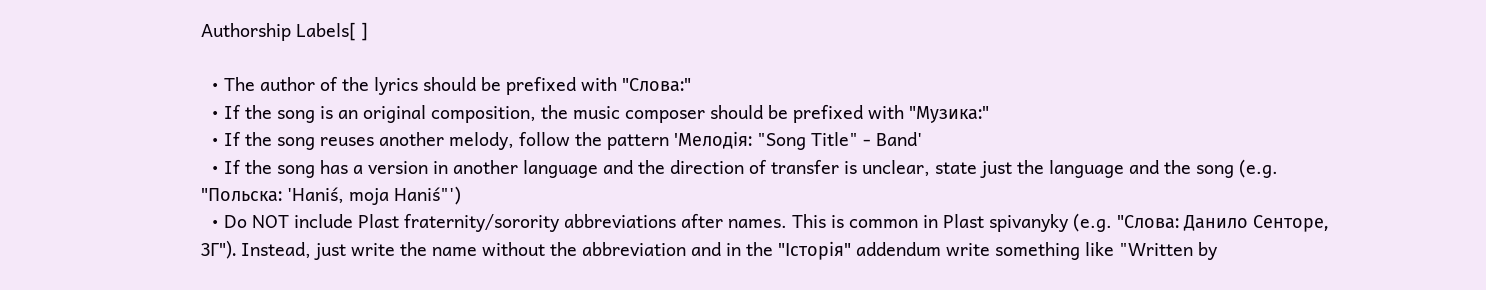Authorship Labels[ ]

  • The author of the lyrics should be prefixed with "Слова:"
  • If the song is an original composition, the music composer should be prefixed with "Музика:"
  • If the song reuses another melody, follow the pattern 'Мелодія: "Song Title" - Band'
  • If the song has a version in another language and the direction of transfer is unclear, state just the language and the song (e.g. "Польска: 'Haniś, moja Haniś"')
  • Do NOT include Plast fraternity/sorority abbreviations after names. This is common in Plast spivanyky (e.g. "Слова: Данило Сенторе, ЗГ"). Instead, just write the name without the abbreviation and in the "Історія" addendum write something like "Written by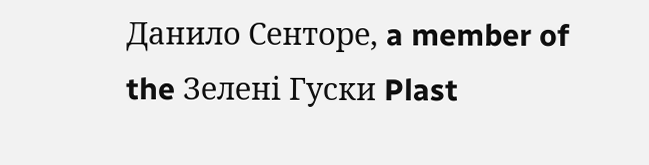Данило Сенторе, a member of the Зелені Гуски Plast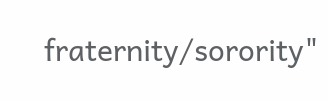fraternity/sorority"